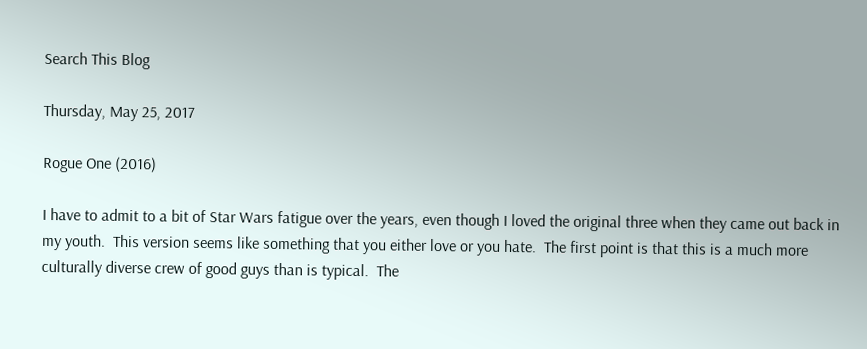Search This Blog

Thursday, May 25, 2017

Rogue One (2016)

I have to admit to a bit of Star Wars fatigue over the years, even though I loved the original three when they came out back in my youth.  This version seems like something that you either love or you hate.  The first point is that this is a much more culturally diverse crew of good guys than is typical.  The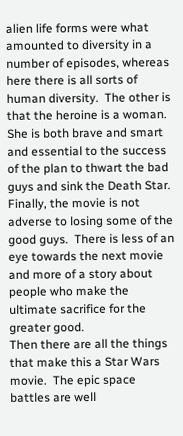alien life forms were what amounted to diversity in a number of episodes, whereas here there is all sorts of human diversity.  The other is that the heroine is a woman.  She is both brave and smart and essential to the success of the plan to thwart the bad guys and sink the Death Star.  Finally, the movie is not adverse to losing some of the good guys.  There is less of an eye towards the next movie and more of a story about people who make the ultimate sacrifice for the greater good.
Then there are all the things that make this a Star Wars movie.  The epic space battles are well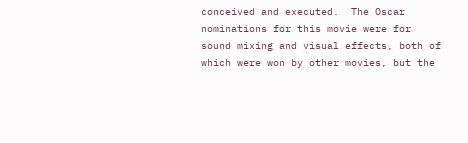conceived and executed.  The Oscar nominations for this movie were for sound mixing and visual effects, both of which were won by other movies, but the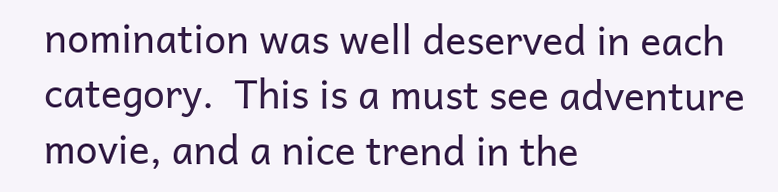nomination was well deserved in each category.  This is a must see adventure movie, and a nice trend in the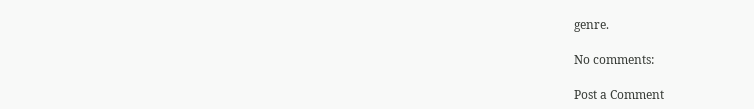genre.

No comments:

Post a Comment